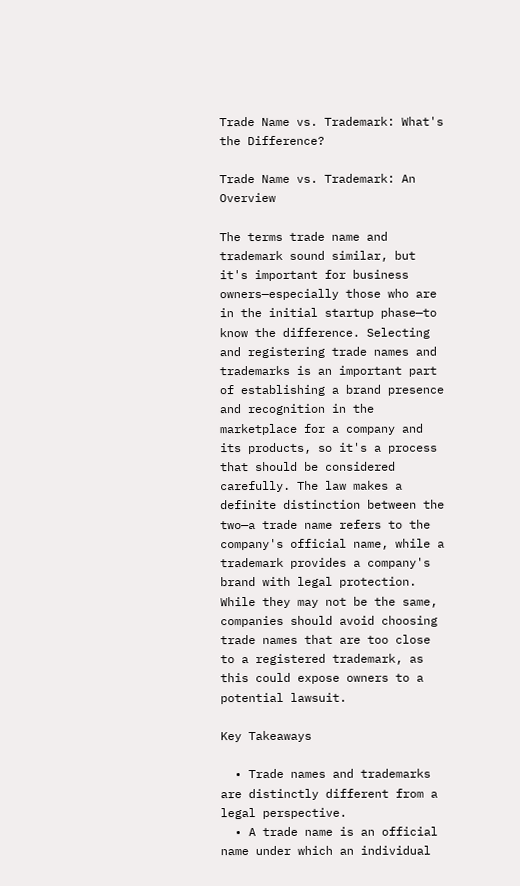Trade Name vs. Trademark: What's the Difference?

Trade Name vs. Trademark: An Overview

The terms trade name and trademark sound similar, but it's important for business owners—especially those who are in the initial startup phase—to know the difference. Selecting and registering trade names and trademarks is an important part of establishing a brand presence and recognition in the marketplace for a company and its products, so it's a process that should be considered carefully. The law makes a definite distinction between the two—a trade name refers to the company's official name, while a trademark provides a company's brand with legal protection. While they may not be the same, companies should avoid choosing trade names that are too close to a registered trademark, as this could expose owners to a potential lawsuit.

Key Takeaways

  • Trade names and trademarks are distinctly different from a legal perspective.
  • A trade name is an official name under which an individual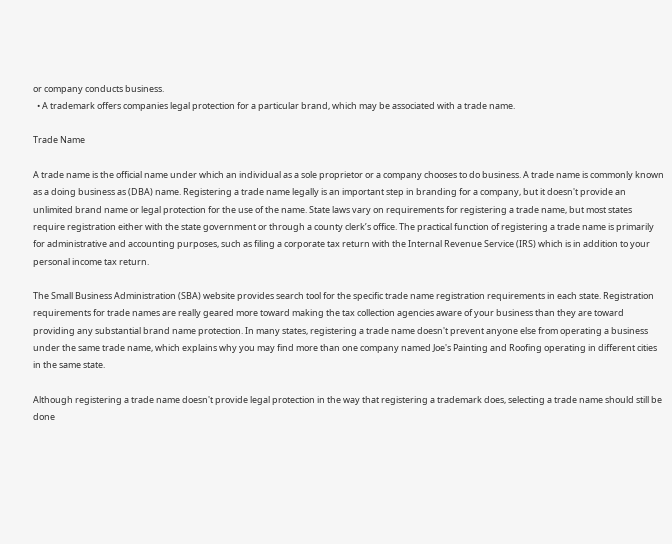or company conducts business.
  • A trademark offers companies legal protection for a particular brand, which may be associated with a trade name.

Trade Name

A trade name is the official name under which an individual as a sole proprietor or a company chooses to do business. A trade name is commonly known as a doing business as (DBA) name. Registering a trade name legally is an important step in branding for a company, but it doesn't provide an unlimited brand name or legal protection for the use of the name. State laws vary on requirements for registering a trade name, but most states require registration either with the state government or through a county clerk’s office. The practical function of registering a trade name is primarily for administrative and accounting purposes, such as filing a corporate tax return with the Internal Revenue Service (IRS) which is in addition to your personal income tax return.

The Small Business Administration (SBA) website provides search tool for the specific trade name registration requirements in each state. Registration requirements for trade names are really geared more toward making the tax collection agencies aware of your business than they are toward providing any substantial brand name protection. In many states, registering a trade name doesn't prevent anyone else from operating a business under the same trade name, which explains why you may find more than one company named Joe's Painting and Roofing operating in different cities in the same state.

Although registering a trade name doesn't provide legal protection in the way that registering a trademark does, selecting a trade name should still be done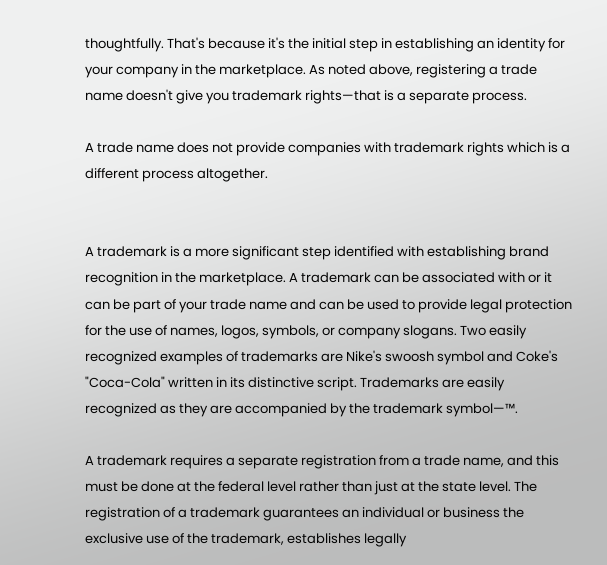thoughtfully. That's because it's the initial step in establishing an identity for your company in the marketplace. As noted above, registering a trade name doesn't give you trademark rights—that is a separate process.

A trade name does not provide companies with trademark rights which is a different process altogether.


A trademark is a more significant step identified with establishing brand recognition in the marketplace. A trademark can be associated with or it can be part of your trade name and can be used to provide legal protection for the use of names, logos, symbols, or company slogans. Two easily recognized examples of trademarks are Nike's swoosh symbol and Coke's "Coca-Cola" written in its distinctive script. Trademarks are easily recognized as they are accompanied by the trademark symbol—™.

A trademark requires a separate registration from a trade name, and this must be done at the federal level rather than just at the state level. The registration of a trademark guarantees an individual or business the exclusive use of the trademark, establishes legally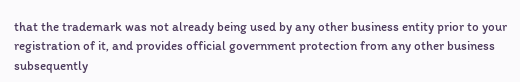that the trademark was not already being used by any other business entity prior to your registration of it, and provides official government protection from any other business subsequently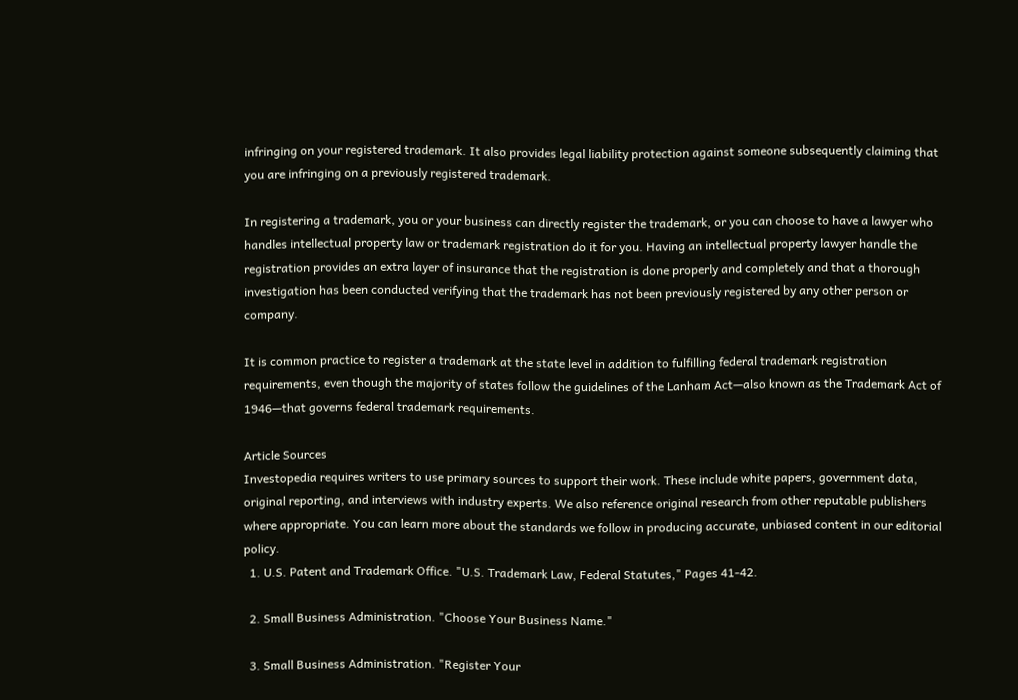infringing on your registered trademark. It also provides legal liability protection against someone subsequently claiming that you are infringing on a previously registered trademark.

In registering a trademark, you or your business can directly register the trademark, or you can choose to have a lawyer who handles intellectual property law or trademark registration do it for you. Having an intellectual property lawyer handle the registration provides an extra layer of insurance that the registration is done properly and completely and that a thorough investigation has been conducted verifying that the trademark has not been previously registered by any other person or company.

It is common practice to register a trademark at the state level in addition to fulfilling federal trademark registration requirements, even though the majority of states follow the guidelines of the Lanham Act—also known as the Trademark Act of 1946—that governs federal trademark requirements.

Article Sources
Investopedia requires writers to use primary sources to support their work. These include white papers, government data, original reporting, and interviews with industry experts. We also reference original research from other reputable publishers where appropriate. You can learn more about the standards we follow in producing accurate, unbiased content in our editorial policy.
  1. U.S. Patent and Trademark Office. "U.S. Trademark Law, Federal Statutes," Pages 41-42.

  2. Small Business Administration. "Choose Your Business Name."

  3. Small Business Administration. "Register Your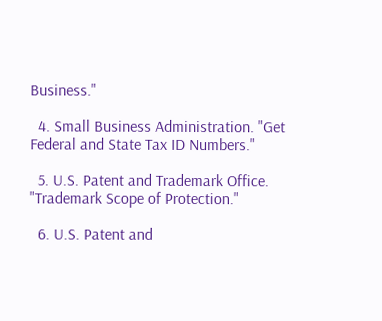Business."

  4. Small Business Administration. "Get Federal and State Tax ID Numbers."

  5. U.S. Patent and Trademark Office. "Trademark Scope of Protection."

  6. U.S. Patent and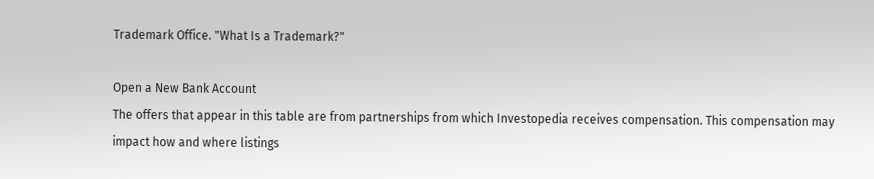Trademark Office. "What Is a Trademark?"

Open a New Bank Account
The offers that appear in this table are from partnerships from which Investopedia receives compensation. This compensation may impact how and where listings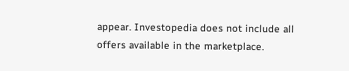appear. Investopedia does not include all offers available in the marketplace.